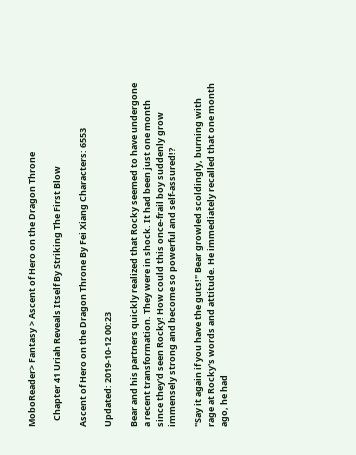MoboReader> Fantasy > Ascent of Hero on the Dragon Throne

   Chapter 41 Uriah Reveals Itself By Striking The First Blow

Ascent of Hero on the Dragon Throne By Fei Xiang Characters: 6553

Updated: 2019-10-12 00:23

Bear and his partners quickly realized that Rocky seemed to have undergone a recent transformation. They were in shock. It had been just one month since they'd seen Rocky! How could this once-frail boy suddenly grow immensely strong and become so powerful and self-assured!?

"Say it again if you have the guts!" Bear growled scoldingly, burning with rage at Rocky's words and attitude. He immediately recalled that one month ago, he had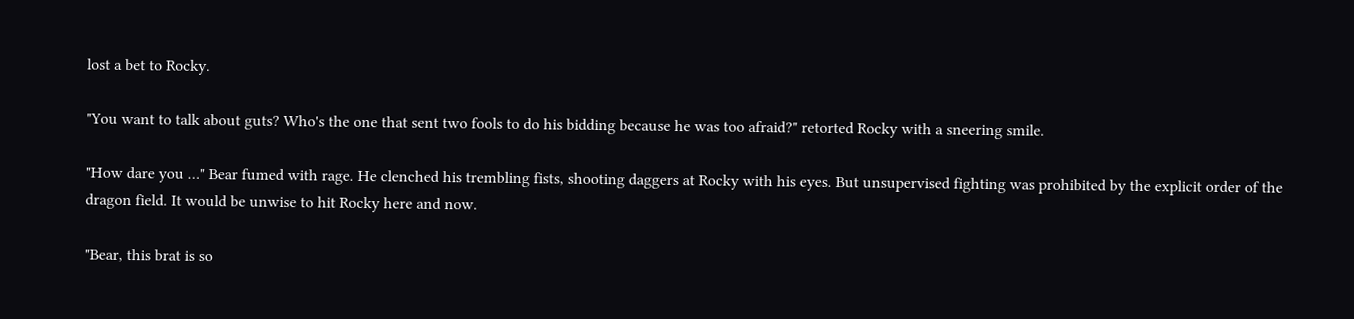lost a bet to Rocky.

"You want to talk about guts? Who's the one that sent two fools to do his bidding because he was too afraid?" retorted Rocky with a sneering smile.

"How dare you …" Bear fumed with rage. He clenched his trembling fists, shooting daggers at Rocky with his eyes. But unsupervised fighting was prohibited by the explicit order of the dragon field. It would be unwise to hit Rocky here and now.

"Bear, this brat is so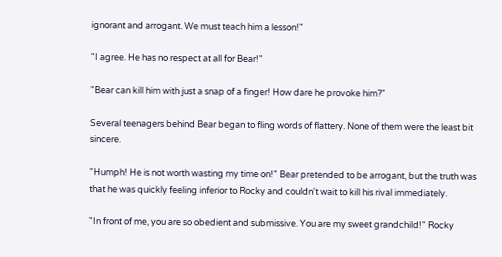ignorant and arrogant. We must teach him a lesson!"

"I agree. He has no respect at all for Bear!"

"Bear can kill him with just a snap of a finger! How dare he provoke him?"

Several teenagers behind Bear began to fling words of flattery. None of them were the least bit sincere.

"Humph! He is not worth wasting my time on!" Bear pretended to be arrogant, but the truth was that he was quickly feeling inferior to Rocky and couldn't wait to kill his rival immediately.

"In front of me, you are so obedient and submissive. You are my sweet grandchild!" Rocky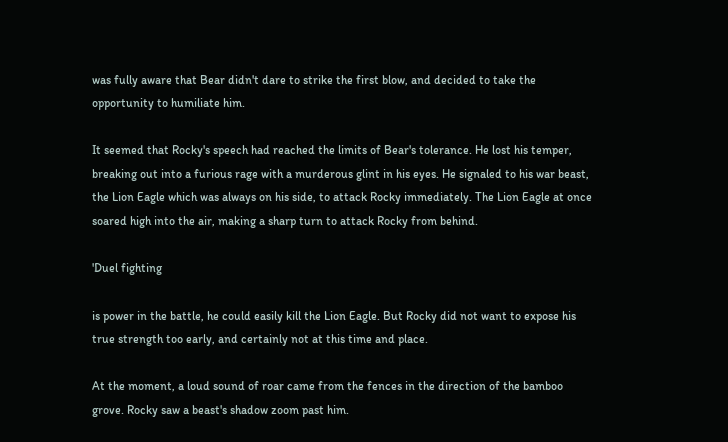was fully aware that Bear didn't dare to strike the first blow, and decided to take the opportunity to humiliate him.

It seemed that Rocky's speech had reached the limits of Bear's tolerance. He lost his temper, breaking out into a furious rage with a murderous glint in his eyes. He signaled to his war beast, the Lion Eagle which was always on his side, to attack Rocky immediately. The Lion Eagle at once soared high into the air, making a sharp turn to attack Rocky from behind.

'Duel fighting

is power in the battle, he could easily kill the Lion Eagle. But Rocky did not want to expose his true strength too early, and certainly not at this time and place.

At the moment, a loud sound of roar came from the fences in the direction of the bamboo grove. Rocky saw a beast's shadow zoom past him.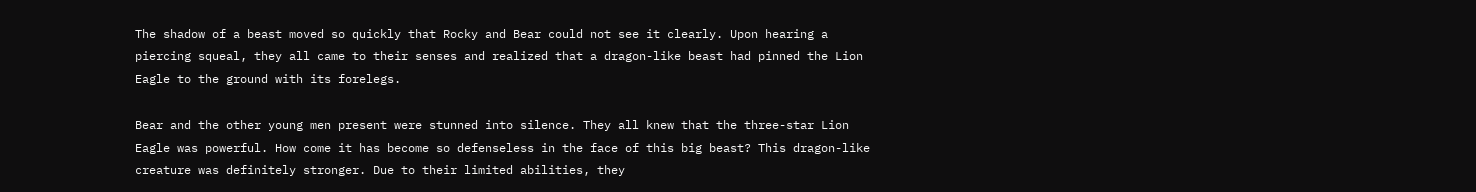The shadow of a beast moved so quickly that Rocky and Bear could not see it clearly. Upon hearing a piercing squeal, they all came to their senses and realized that a dragon-like beast had pinned the Lion Eagle to the ground with its forelegs.

Bear and the other young men present were stunned into silence. They all knew that the three-star Lion Eagle was powerful. How come it has become so defenseless in the face of this big beast? This dragon-like creature was definitely stronger. Due to their limited abilities, they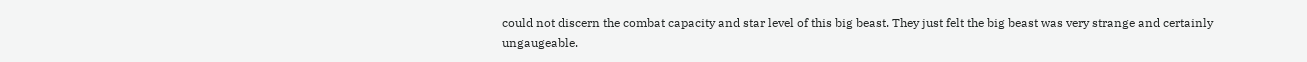could not discern the combat capacity and star level of this big beast. They just felt the big beast was very strange and certainly ungaugeable.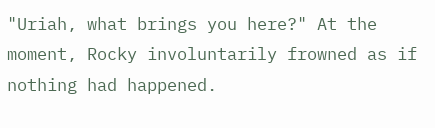"Uriah, what brings you here?" At the moment, Rocky involuntarily frowned as if nothing had happened.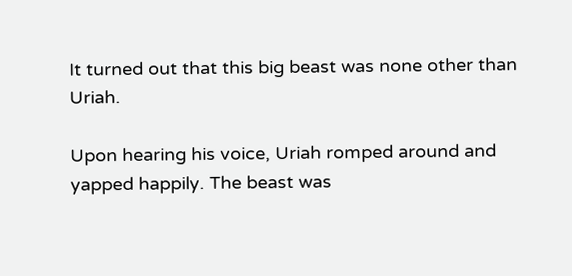It turned out that this big beast was none other than Uriah.

Upon hearing his voice, Uriah romped around and yapped happily. The beast was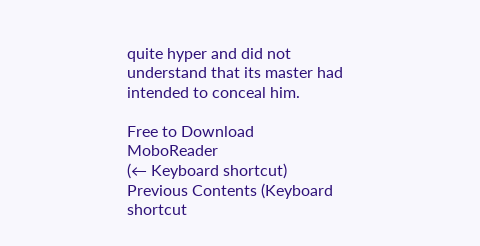quite hyper and did not understand that its master had intended to conceal him.

Free to Download MoboReader
(← Keyboard shortcut) Previous Contents (Keyboard shortcut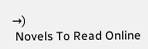→)
 Novels To Read Online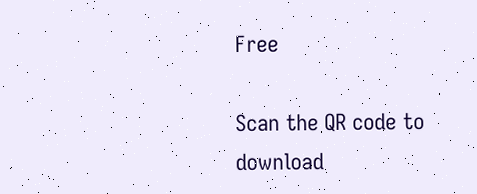Free

Scan the QR code to download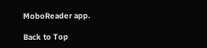MoboReader app.

Back to Top